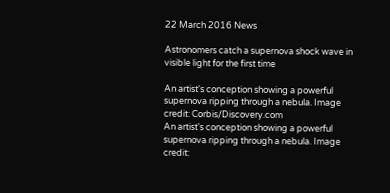22 March 2016 News

Astronomers catch a supernova shock wave in visible light for the first time

An artist's conception showing a powerful supernova ripping through a nebula. Image credit: Corbis/Discovery.com
An artist's conception showing a powerful supernova ripping through a nebula. Image credit: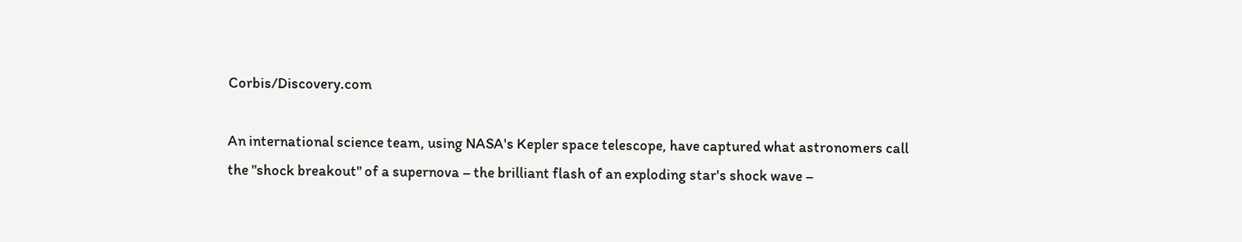Corbis/Discovery.com

An international science team, using NASA's Kepler space telescope, have captured what astronomers call the "shock breakout" of a supernova – the brilliant flash of an exploding star's shock wave –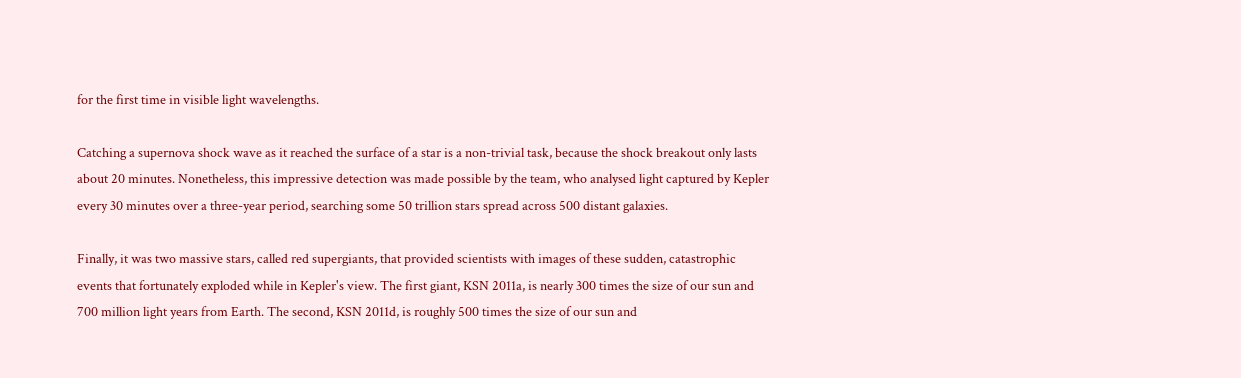for the first time in visible light wavelengths.

Catching a supernova shock wave as it reached the surface of a star is a non-trivial task, because the shock breakout only lasts about 20 minutes. Nonetheless, this impressive detection was made possible by the team, who analysed light captured by Kepler every 30 minutes over a three-year period, searching some 50 trillion stars spread across 500 distant galaxies.

Finally, it was two massive stars, called red supergiants, that provided scientists with images of these sudden, catastrophic events that fortunately exploded while in Kepler's view. The first giant, KSN 2011a, is nearly 300 times the size of our sun and 700 million light years from Earth. The second, KSN 2011d, is roughly 500 times the size of our sun and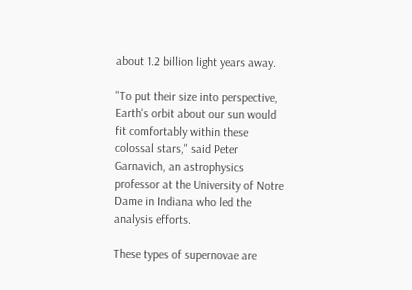about 1.2 billion light years away.

"To put their size into perspective, Earth's orbit about our sun would fit comfortably within these colossal stars," said Peter Garnavich, an astrophysics professor at the University of Notre Dame in Indiana who led the analysis efforts.

These types of supernovae are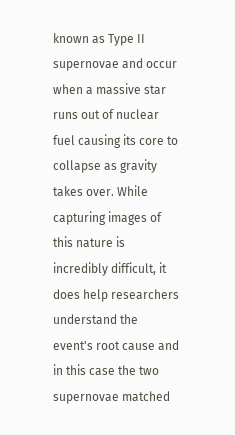known as Type II supernovae and occur when a massive star runs out of nuclear fuel causing its core to collapse as gravity takes over. While capturing images of this nature is incredibly difficult, it does help researchers understand the event's root cause and in this case the two supernovae matched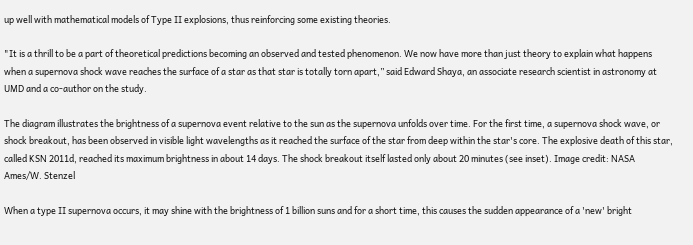up well with mathematical models of Type II explosions, thus reinforcing some existing theories.

"It is a thrill to be a part of theoretical predictions becoming an observed and tested phenomenon. We now have more than just theory to explain what happens when a supernova shock wave reaches the surface of a star as that star is totally torn apart,” said Edward Shaya, an associate research scientist in astronomy at UMD and a co-author on the study.

The diagram illustrates the brightness of a supernova event relative to the sun as the supernova unfolds over time. For the first time, a supernova shock wave, or shock breakout, has been observed in visible light wavelengths as it reached the surface of the star from deep within the star's core. The explosive death of this star, called KSN 2011d, reached its maximum brightness in about 14 days. The shock breakout itself lasted only about 20 minutes (see inset). Image credit: NASA Ames/W. Stenzel

When a type II supernova occurs, it may shine with the brightness of 1 billion suns and for a short time, this causes the sudden appearance of a 'new' bright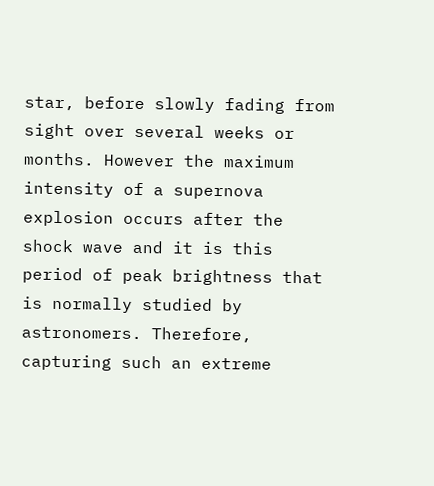star, before slowly fading from sight over several weeks or months. However the maximum intensity of a supernova explosion occurs after the shock wave and it is this period of peak brightness that is normally studied by astronomers. Therefore, capturing such an extreme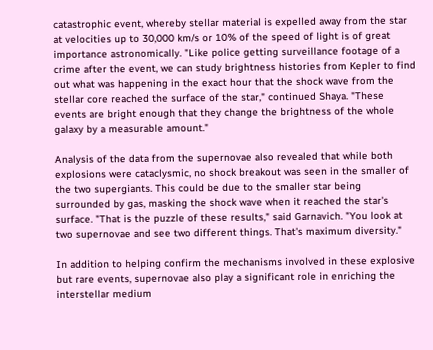catastrophic event, whereby stellar material is expelled away from the star at velocities up to 30,000 km/s or 10% of the speed of light is of great importance astronomically. "Like police getting surveillance footage of a crime after the event, we can study brightness histories from Kepler to find out what was happening in the exact hour that the shock wave from the stellar core reached the surface of the star," continued Shaya. "These events are bright enough that they change the brightness of the whole galaxy by a measurable amount."

Analysis of the data from the supernovae also revealed that while both explosions were cataclysmic, no shock breakout was seen in the smaller of the two supergiants. This could be due to the smaller star being surrounded by gas, masking the shock wave when it reached the star's surface. "That is the puzzle of these results," said Garnavich. "You look at two supernovae and see two different things. That's maximum diversity."

In addition to helping confirm the mechanisms involved in these explosive but rare events, supernovae also play a significant role in enriching the interstellar medium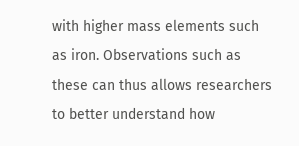with higher mass elements such as iron. Observations such as these can thus allows researchers to better understand how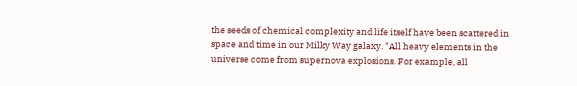the seeds of chemical complexity and life itself have been scattered in space and time in our Milky Way galaxy. "All heavy elements in the universe come from supernova explosions. For example, all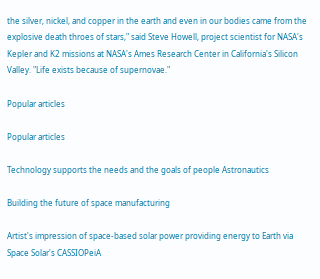the silver, nickel, and copper in the earth and even in our bodies came from the explosive death throes of stars," said Steve Howell, project scientist for NASA's Kepler and K2 missions at NASA's Ames Research Center in California's Silicon Valley. "Life exists because of supernovae."

Popular articles

Popular articles

Technology supports the needs and the goals of people Astronautics

Building the future of space manufacturing

Artist's impression of space-based solar power providing energy to Earth via Space Solar's CASSIOPeiA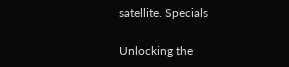satellite. Specials

Unlocking the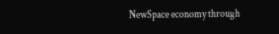NewSpace economy through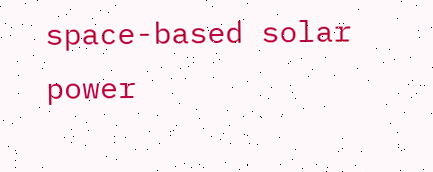space-based solar power